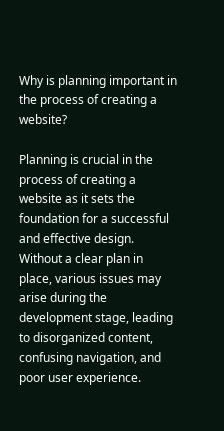Why is planning important in the process of creating a website?

Planning is crucial in the process of creating a website as it sets the foundation for a successful and effective design. Without a clear plan in place, various issues may arise during the development stage, leading to disorganized content, confusing navigation, and poor user experience.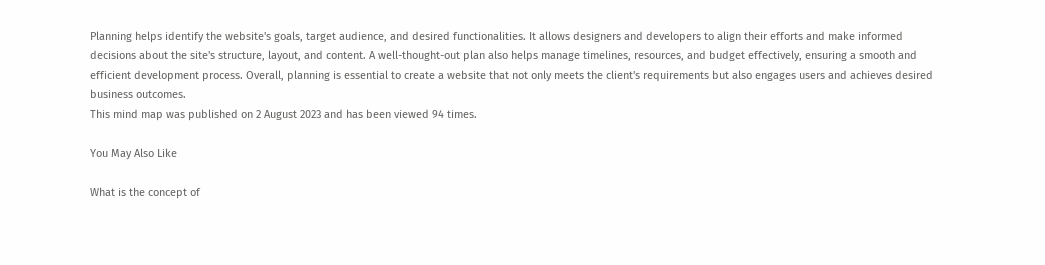Planning helps identify the website's goals, target audience, and desired functionalities. It allows designers and developers to align their efforts and make informed decisions about the site's structure, layout, and content. A well-thought-out plan also helps manage timelines, resources, and budget effectively, ensuring a smooth and efficient development process. Overall, planning is essential to create a website that not only meets the client's requirements but also engages users and achieves desired business outcomes.
This mind map was published on 2 August 2023 and has been viewed 94 times.

You May Also Like

What is the concept of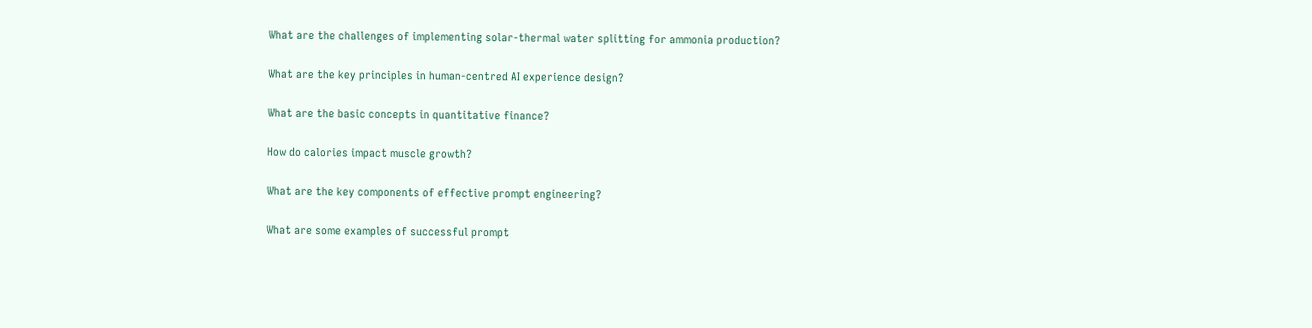What are the challenges of implementing solar-thermal water splitting for ammonia production?

What are the key principles in human-centred AI experience design?

What are the basic concepts in quantitative finance?

How do calories impact muscle growth?

What are the key components of effective prompt engineering?

What are some examples of successful prompt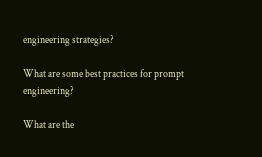engineering strategies?

What are some best practices for prompt engineering?

What are the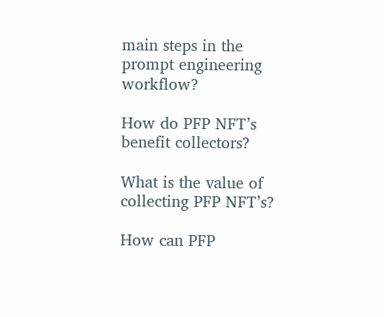main steps in the prompt engineering workflow?

How do PFP NFT’s benefit collectors?

What is the value of collecting PFP NFT’s?

How can PFP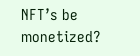NFT’s be monetized?